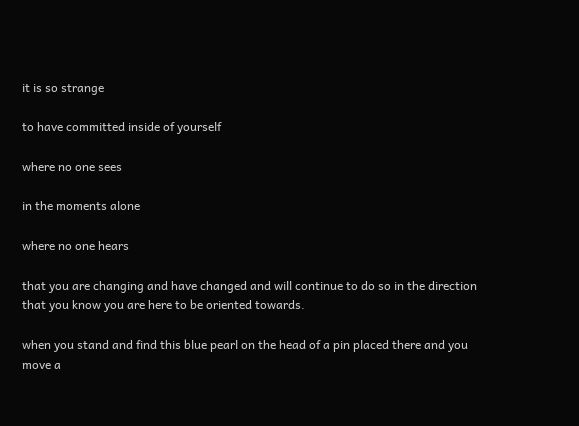it is so strange

to have committed inside of yourself

where no one sees

in the moments alone

where no one hears

that you are changing and have changed and will continue to do so in the direction that you know you are here to be oriented towards.

when you stand and find this blue pearl on the head of a pin placed there and you move a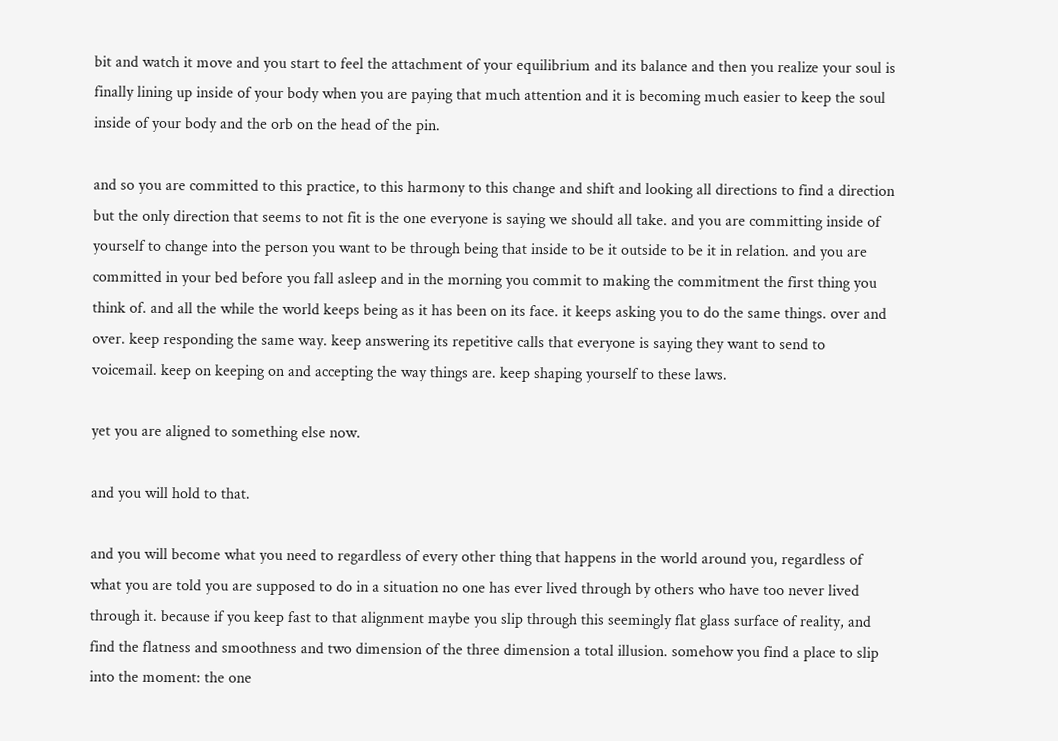bit and watch it move and you start to feel the attachment of your equilibrium and its balance and then you realize your soul is finally lining up inside of your body when you are paying that much attention and it is becoming much easier to keep the soul inside of your body and the orb on the head of the pin.

and so you are committed to this practice, to this harmony to this change and shift and looking all directions to find a direction but the only direction that seems to not fit is the one everyone is saying we should all take. and you are committing inside of yourself to change into the person you want to be through being that inside to be it outside to be it in relation. and you are committed in your bed before you fall asleep and in the morning you commit to making the commitment the first thing you think of. and all the while the world keeps being as it has been on its face. it keeps asking you to do the same things. over and over. keep responding the same way. keep answering its repetitive calls that everyone is saying they want to send to voicemail. keep on keeping on and accepting the way things are. keep shaping yourself to these laws.

yet you are aligned to something else now.

and you will hold to that.

and you will become what you need to regardless of every other thing that happens in the world around you, regardless of what you are told you are supposed to do in a situation no one has ever lived through by others who have too never lived through it. because if you keep fast to that alignment maybe you slip through this seemingly flat glass surface of reality, and find the flatness and smoothness and two dimension of the three dimension a total illusion. somehow you find a place to slip into the moment: the one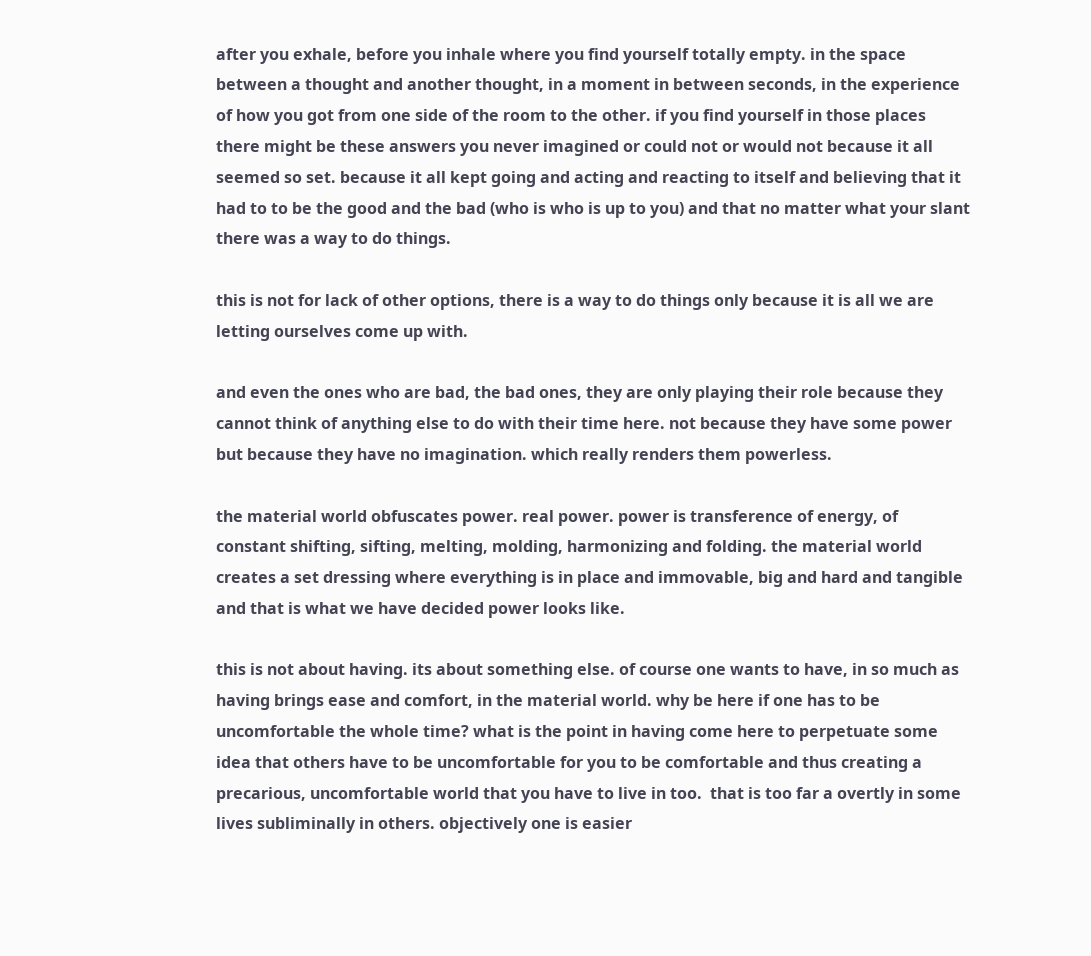after you exhale, before you inhale where you find yourself totally empty. in the space between a thought and another thought, in a moment in between seconds, in the experience of how you got from one side of the room to the other. if you find yourself in those places there might be these answers you never imagined or could not or would not because it all seemed so set. because it all kept going and acting and reacting to itself and believing that it had to to be the good and the bad (who is who is up to you) and that no matter what your slant there was a way to do things.

this is not for lack of other options, there is a way to do things only because it is all we are letting ourselves come up with.

and even the ones who are bad, the bad ones, they are only playing their role because they cannot think of anything else to do with their time here. not because they have some power but because they have no imagination. which really renders them powerless.

the material world obfuscates power. real power. power is transference of energy, of constant shifting, sifting, melting, molding, harmonizing and folding. the material world creates a set dressing where everything is in place and immovable, big and hard and tangible and that is what we have decided power looks like.

this is not about having. its about something else. of course one wants to have, in so much as having brings ease and comfort, in the material world. why be here if one has to be uncomfortable the whole time? what is the point in having come here to perpetuate some idea that others have to be uncomfortable for you to be comfortable and thus creating a precarious, uncomfortable world that you have to live in too.  that is too far a overtly in some lives subliminally in others. objectively one is easier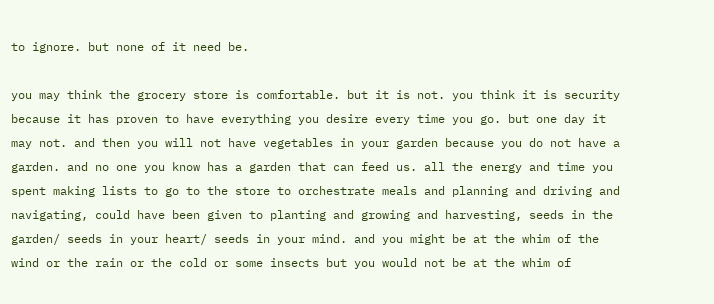to ignore. but none of it need be.

you may think the grocery store is comfortable. but it is not. you think it is security because it has proven to have everything you desire every time you go. but one day it may not. and then you will not have vegetables in your garden because you do not have a garden. and no one you know has a garden that can feed us. all the energy and time you spent making lists to go to the store to orchestrate meals and planning and driving and navigating, could have been given to planting and growing and harvesting, seeds in the garden/ seeds in your heart/ seeds in your mind. and you might be at the whim of the wind or the rain or the cold or some insects but you would not be at the whim of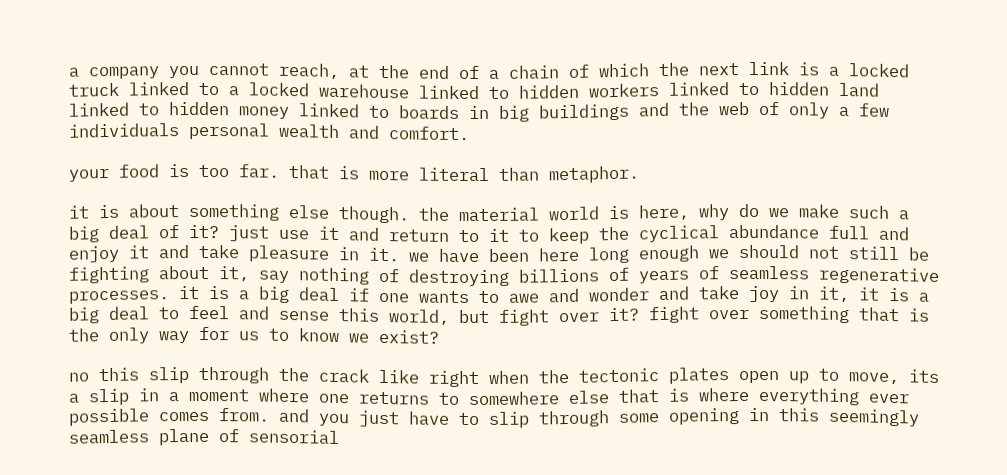a company you cannot reach, at the end of a chain of which the next link is a locked truck linked to a locked warehouse linked to hidden workers linked to hidden land linked to hidden money linked to boards in big buildings and the web of only a few individuals personal wealth and comfort.

your food is too far. that is more literal than metaphor.

it is about something else though. the material world is here, why do we make such a big deal of it? just use it and return to it to keep the cyclical abundance full and enjoy it and take pleasure in it. we have been here long enough we should not still be fighting about it, say nothing of destroying billions of years of seamless regenerative processes. it is a big deal if one wants to awe and wonder and take joy in it, it is a big deal to feel and sense this world, but fight over it? fight over something that is the only way for us to know we exist?

no this slip through the crack like right when the tectonic plates open up to move, its a slip in a moment where one returns to somewhere else that is where everything ever possible comes from. and you just have to slip through some opening in this seemingly seamless plane of sensorial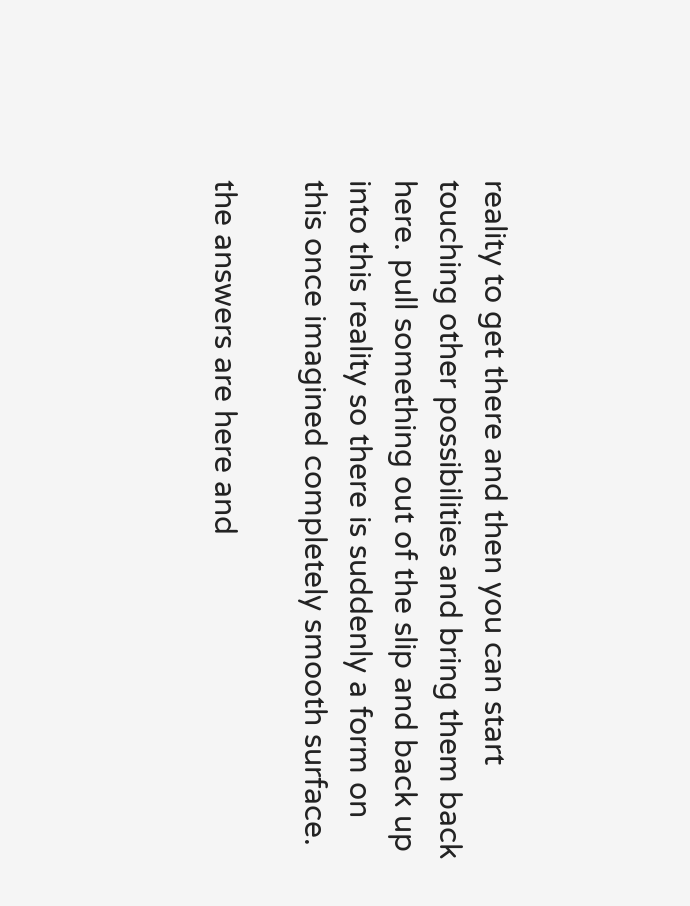reality to get there and then you can start touching other possibilities and bring them back here. pull something out of the slip and back up into this reality so there is suddenly a form on this once imagined completely smooth surface.

the answers are here and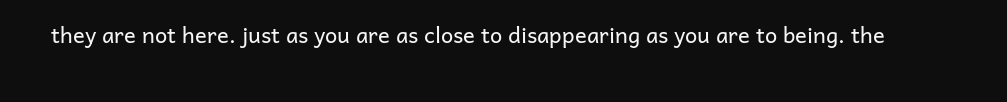they are not here. just as you are as close to disappearing as you are to being. the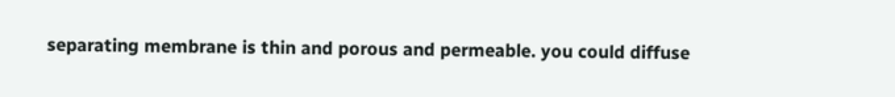separating membrane is thin and porous and permeable. you could diffuse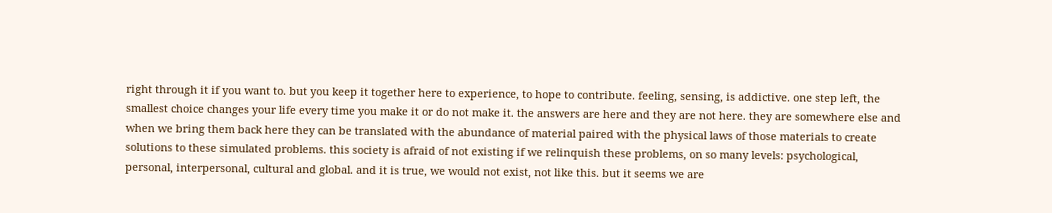right through it if you want to. but you keep it together here to experience, to hope to contribute. feeling, sensing, is addictive. one step left, the smallest choice changes your life every time you make it or do not make it. the answers are here and they are not here. they are somewhere else and when we bring them back here they can be translated with the abundance of material paired with the physical laws of those materials to create solutions to these simulated problems. this society is afraid of not existing if we relinquish these problems, on so many levels: psychological, personal, interpersonal, cultural and global. and it is true, we would not exist, not like this. but it seems we are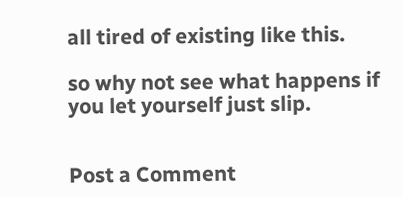all tired of existing like this.

so why not see what happens if you let yourself just slip.


Post a Comment